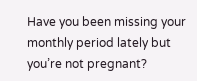Have you been missing your monthly period lately but you’re not pregnant?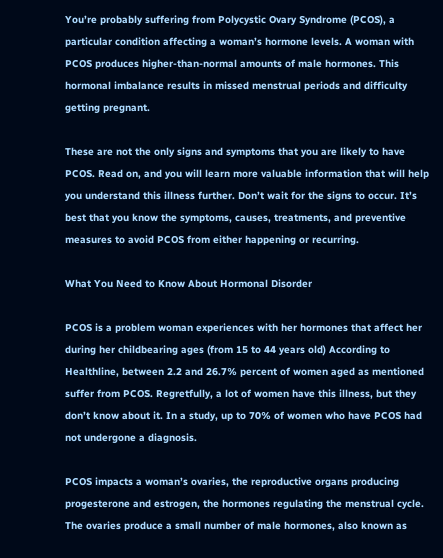You’re probably suffering from Polycystic Ovary Syndrome (PCOS), a particular condition affecting a woman’s hormone levels. A woman with PCOS produces higher-than-normal amounts of male hormones. This hormonal imbalance results in missed menstrual periods and difficulty getting pregnant.

These are not the only signs and symptoms that you are likely to have PCOS. Read on, and you will learn more valuable information that will help you understand this illness further. Don’t wait for the signs to occur. It’s best that you know the symptoms, causes, treatments, and preventive measures to avoid PCOS from either happening or recurring.

What You Need to Know About Hormonal Disorder

PCOS is a problem woman experiences with her hormones that affect her during her childbearing ages (from 15 to 44 years old) According to Healthline, between 2.2 and 26.7% percent of women aged as mentioned suffer from PCOS. Regretfully, a lot of women have this illness, but they don’t know about it. In a study, up to 70% of women who have PCOS had not undergone a diagnosis.

PCOS impacts a woman’s ovaries, the reproductive organs producing progesterone and estrogen, the hormones regulating the menstrual cycle. The ovaries produce a small number of male hormones, also known as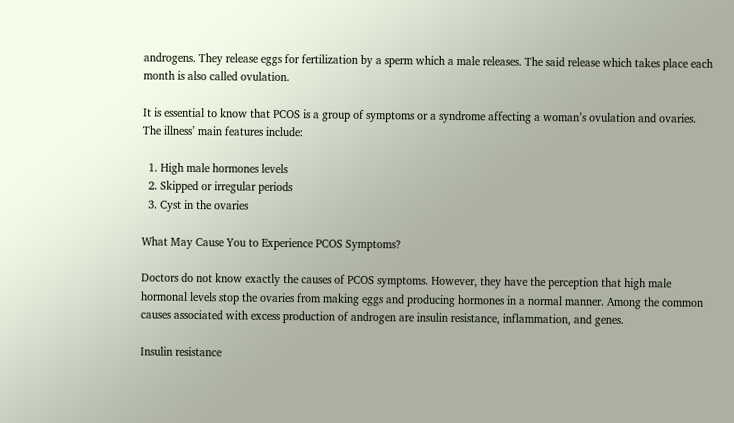androgens. They release eggs for fertilization by a sperm which a male releases. The said release which takes place each month is also called ovulation.

It is essential to know that PCOS is a group of symptoms or a syndrome affecting a woman’s ovulation and ovaries. The illness’ main features include:

  1. High male hormones levels
  2. Skipped or irregular periods
  3. Cyst in the ovaries

What May Cause You to Experience PCOS Symptoms?

Doctors do not know exactly the causes of PCOS symptoms. However, they have the perception that high male hormonal levels stop the ovaries from making eggs and producing hormones in a normal manner. Among the common causes associated with excess production of androgen are insulin resistance, inflammation, and genes.

Insulin resistance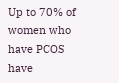Up to 70% of women who have PCOS have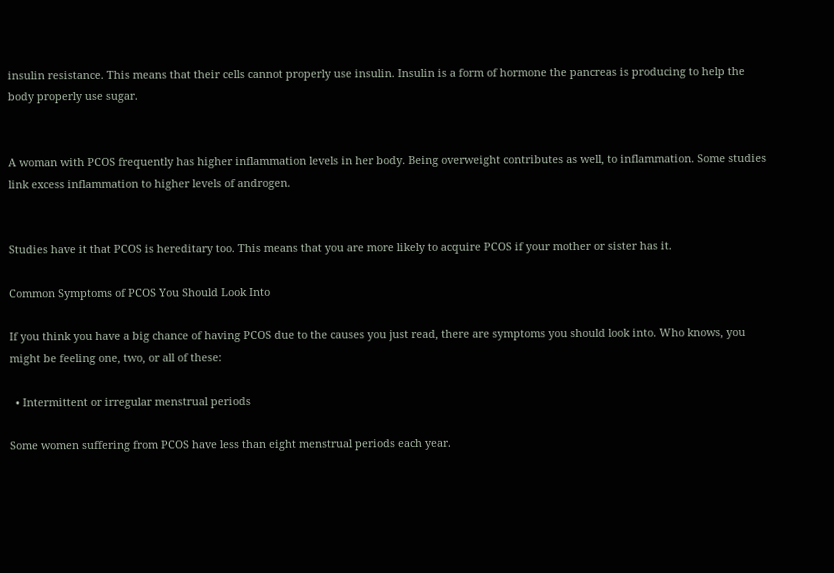insulin resistance. This means that their cells cannot properly use insulin. Insulin is a form of hormone the pancreas is producing to help the body properly use sugar.


A woman with PCOS frequently has higher inflammation levels in her body. Being overweight contributes as well, to inflammation. Some studies link excess inflammation to higher levels of androgen.


Studies have it that PCOS is hereditary too. This means that you are more likely to acquire PCOS if your mother or sister has it.

Common Symptoms of PCOS You Should Look Into

If you think you have a big chance of having PCOS due to the causes you just read, there are symptoms you should look into. Who knows, you might be feeling one, two, or all of these:

  • Intermittent or irregular menstrual periods

Some women suffering from PCOS have less than eight menstrual periods each year.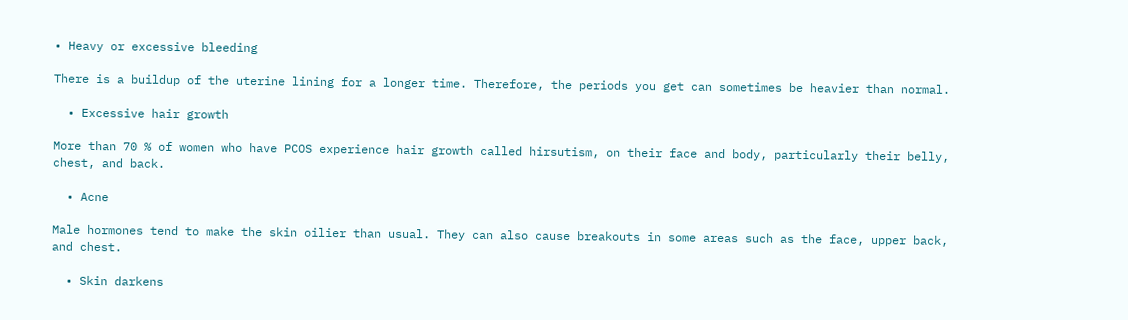• Heavy or excessive bleeding

There is a buildup of the uterine lining for a longer time. Therefore, the periods you get can sometimes be heavier than normal.

  • Excessive hair growth

More than 70 % of women who have PCOS experience hair growth called hirsutism, on their face and body, particularly their belly, chest, and back.

  • Acne

Male hormones tend to make the skin oilier than usual. They can also cause breakouts in some areas such as the face, upper back, and chest.

  • Skin darkens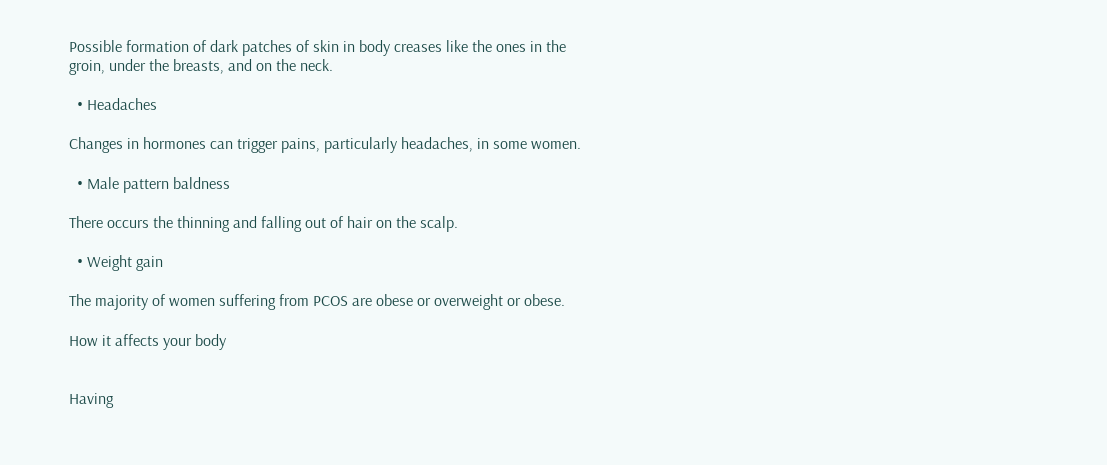Possible formation of dark patches of skin in body creases like the ones in the groin, under the breasts, and on the neck.

  • Headaches

Changes in hormones can trigger pains, particularly headaches, in some women.

  • Male pattern baldness

There occurs the thinning and falling out of hair on the scalp.

  • Weight gain

The majority of women suffering from PCOS are obese or overweight or obese.

How it affects your body


Having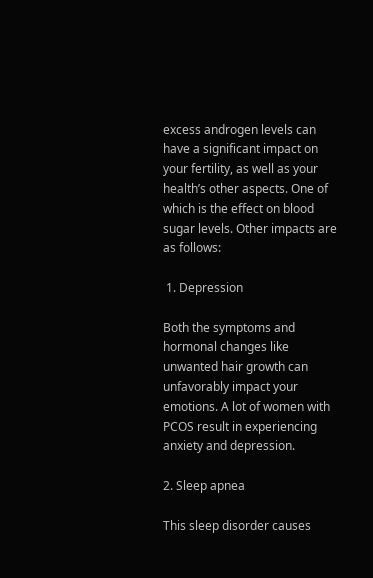excess androgen levels can have a significant impact on your fertility, as well as your health’s other aspects. One of which is the effect on blood sugar levels. Other impacts are as follows:

 1. Depression

Both the symptoms and hormonal changes like unwanted hair growth can unfavorably impact your emotions. A lot of women with PCOS result in experiencing anxiety and depression.

2. Sleep apnea

This sleep disorder causes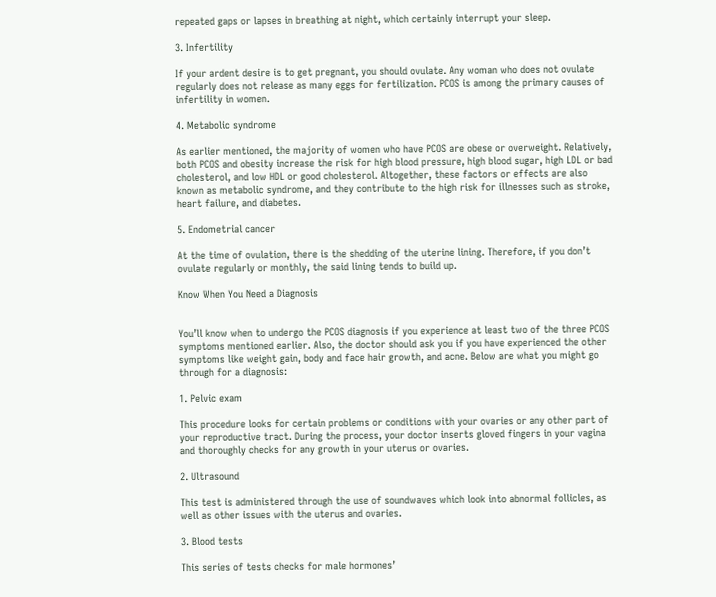repeated gaps or lapses in breathing at night, which certainly interrupt your sleep.

3. Infertility

If your ardent desire is to get pregnant, you should ovulate. Any woman who does not ovulate regularly does not release as many eggs for fertilization. PCOS is among the primary causes of infertility in women.

4. Metabolic syndrome

As earlier mentioned, the majority of women who have PCOS are obese or overweight. Relatively, both PCOS and obesity increase the risk for high blood pressure, high blood sugar, high LDL or bad cholesterol, and low HDL or good cholesterol. Altogether, these factors or effects are also known as metabolic syndrome, and they contribute to the high risk for illnesses such as stroke, heart failure, and diabetes.

5. Endometrial cancer

At the time of ovulation, there is the shedding of the uterine lining. Therefore, if you don’t ovulate regularly or monthly, the said lining tends to build up.

Know When You Need a Diagnosis


You’ll know when to undergo the PCOS diagnosis if you experience at least two of the three PCOS symptoms mentioned earlier. Also, the doctor should ask you if you have experienced the other symptoms like weight gain, body and face hair growth, and acne. Below are what you might go through for a diagnosis:

1. Pelvic exam

This procedure looks for certain problems or conditions with your ovaries or any other part of your reproductive tract. During the process, your doctor inserts gloved fingers in your vagina and thoroughly checks for any growth in your uterus or ovaries.

2. Ultrasound

This test is administered through the use of soundwaves which look into abnormal follicles, as well as other issues with the uterus and ovaries.

3. Blood tests

This series of tests checks for male hormones’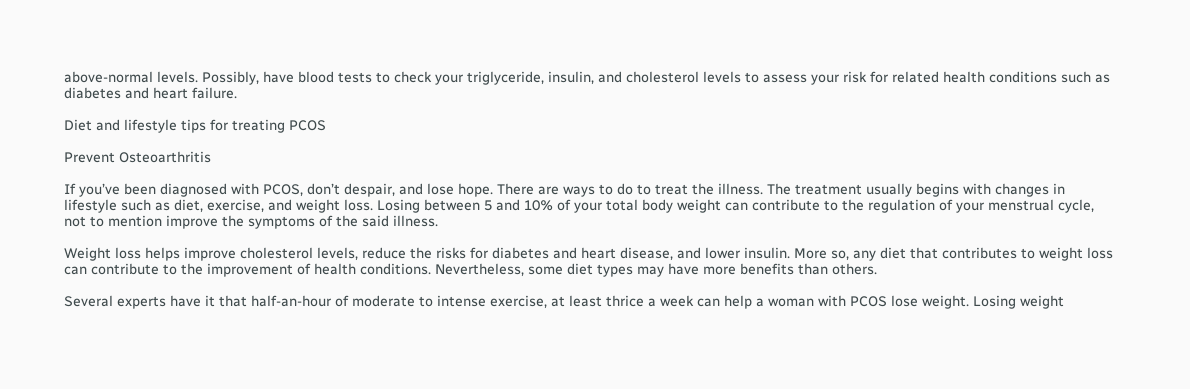above-normal levels. Possibly, have blood tests to check your triglyceride, insulin, and cholesterol levels to assess your risk for related health conditions such as diabetes and heart failure.

Diet and lifestyle tips for treating PCOS

Prevent Osteoarthritis

If you’ve been diagnosed with PCOS, don’t despair, and lose hope. There are ways to do to treat the illness. The treatment usually begins with changes in lifestyle such as diet, exercise, and weight loss. Losing between 5 and 10% of your total body weight can contribute to the regulation of your menstrual cycle, not to mention improve the symptoms of the said illness.

Weight loss helps improve cholesterol levels, reduce the risks for diabetes and heart disease, and lower insulin. More so, any diet that contributes to weight loss can contribute to the improvement of health conditions. Nevertheless, some diet types may have more benefits than others.

Several experts have it that half-an-hour of moderate to intense exercise, at least thrice a week can help a woman with PCOS lose weight. Losing weight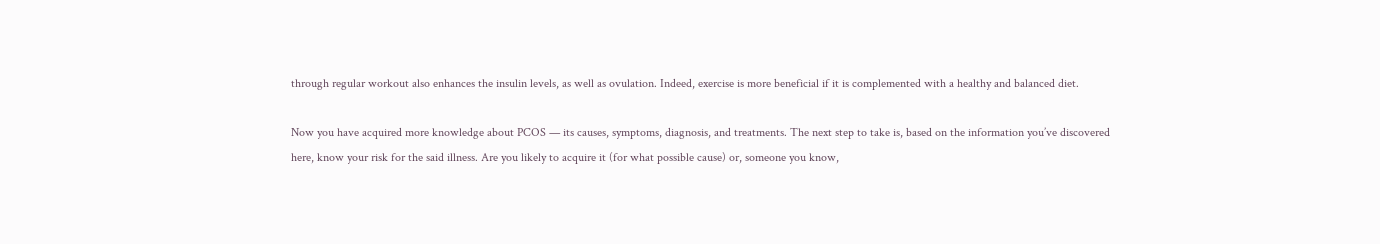through regular workout also enhances the insulin levels, as well as ovulation. Indeed, exercise is more beneficial if it is complemented with a healthy and balanced diet.

Now you have acquired more knowledge about PCOS — its causes, symptoms, diagnosis, and treatments. The next step to take is, based on the information you’ve discovered here, know your risk for the said illness. Are you likely to acquire it (for what possible cause) or, someone you know,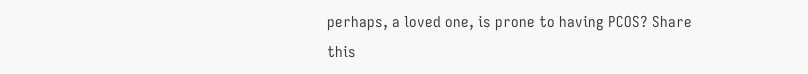perhaps, a loved one, is prone to having PCOS? Share this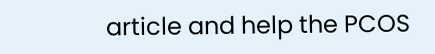article and help the PCOS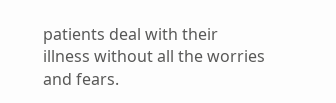patients deal with their illness without all the worries and fears.